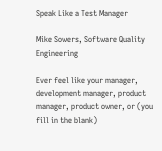Speak Like a Test Manager

Mike Sowers, Software Quality Engineering

Ever feel like your manager, development manager, product manager, product owner, or (you fill in the blank)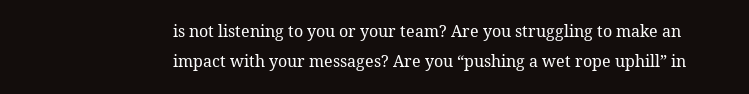is not listening to you or your team? Are you struggling to make an impact with your messages? Are you “pushing a wet rope uphill” in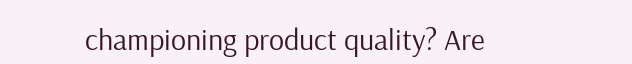championing product quality? Are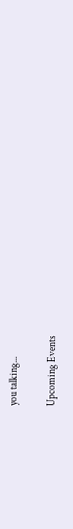you talking...

Upcoming Events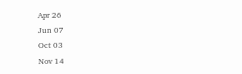Apr 26
Jun 07
Oct 03
Nov 14